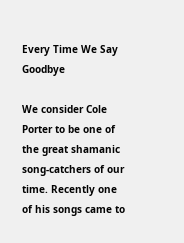Every Time We Say Goodbye

We consider Cole Porter to be one of the great shamanic song-catchers of our time. Recently one of his songs came to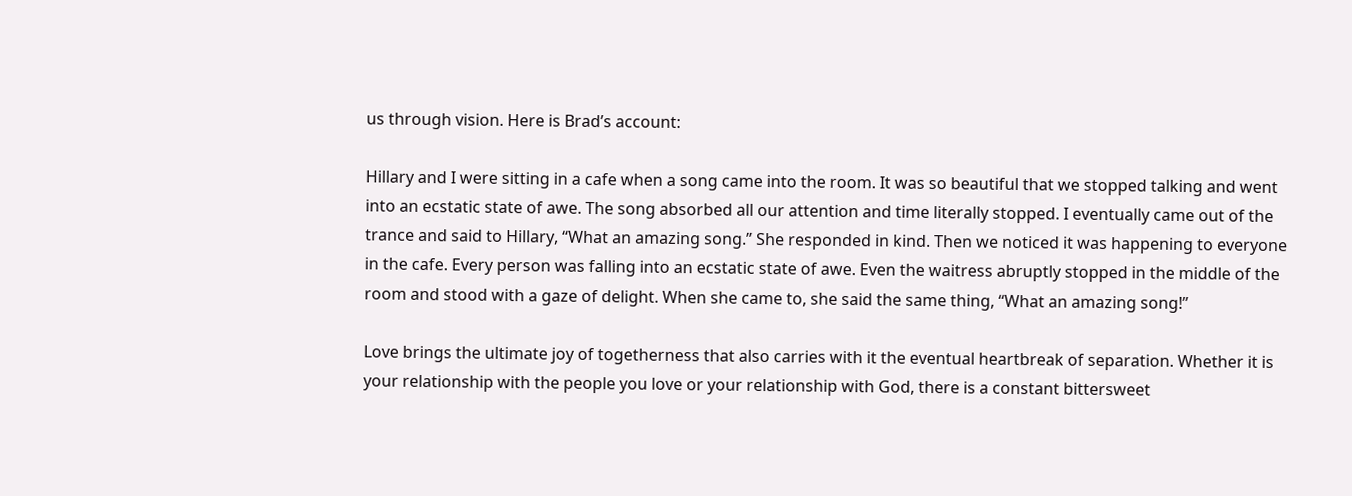us through vision. Here is Brad’s account:

Hillary and I were sitting in a cafe when a song came into the room. It was so beautiful that we stopped talking and went into an ecstatic state of awe. The song absorbed all our attention and time literally stopped. I eventually came out of the trance and said to Hillary, “What an amazing song.” She responded in kind. Then we noticed it was happening to everyone in the cafe. Every person was falling into an ecstatic state of awe. Even the waitress abruptly stopped in the middle of the room and stood with a gaze of delight. When she came to, she said the same thing, “What an amazing song!”

Love brings the ultimate joy of togetherness that also carries with it the eventual heartbreak of separation. Whether it is your relationship with the people you love or your relationship with God, there is a constant bittersweet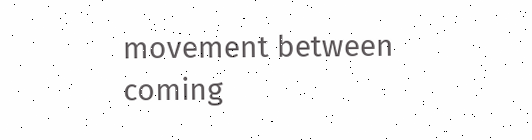movement between coming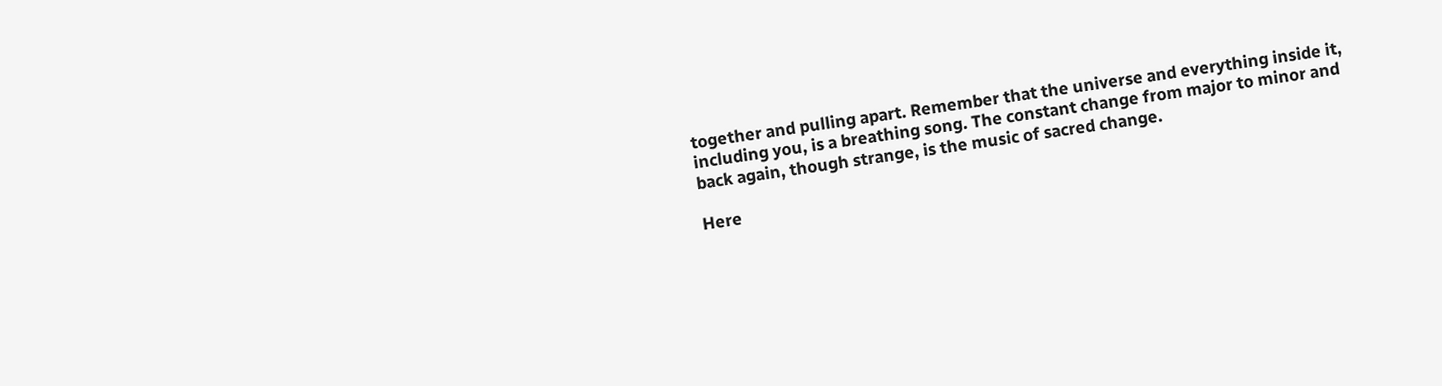together and pulling apart. Remember that the universe and everything inside it, including you, is a breathing song. The constant change from major to minor and back again, though strange, is the music of sacred change.

Here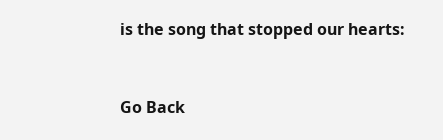is the song that stopped our hearts:


Go Back